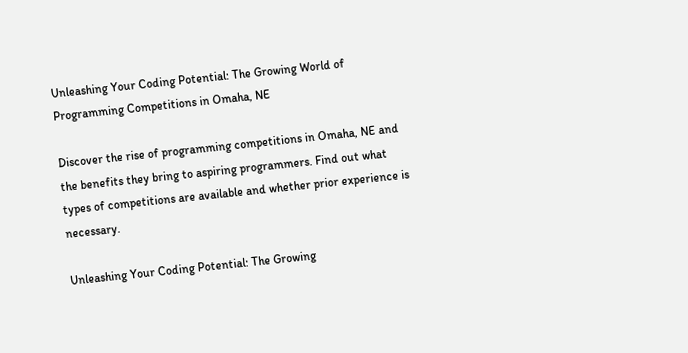Unleashing Your Coding Potential: The Growing World of Programming Competitions in Omaha, NE

Discover the rise of programming competitions in Omaha, NE and the benefits they bring to aspiring programmers. Find out what types of competitions are available and whether prior experience is necessary.

Unleashing Your Coding Potential: The Growing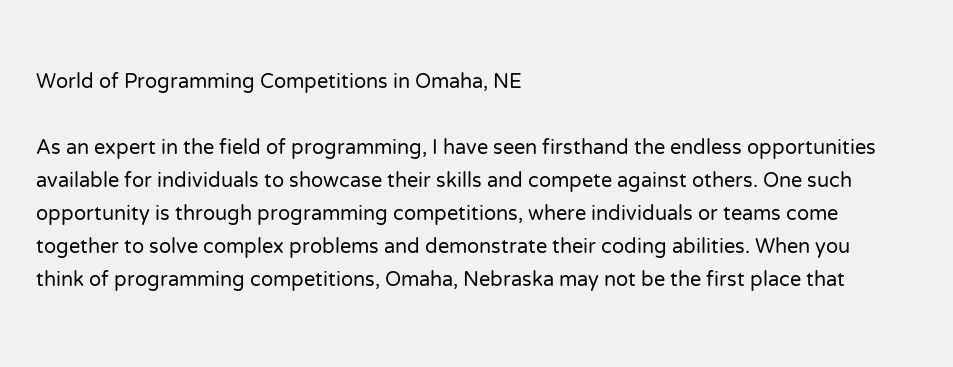World of Programming Competitions in Omaha, NE

As an expert in the field of programming, I have seen firsthand the endless opportunities available for individuals to showcase their skills and compete against others. One such opportunity is through programming competitions, where individuals or teams come together to solve complex problems and demonstrate their coding abilities. When you think of programming competitions, Omaha, Nebraska may not be the first place that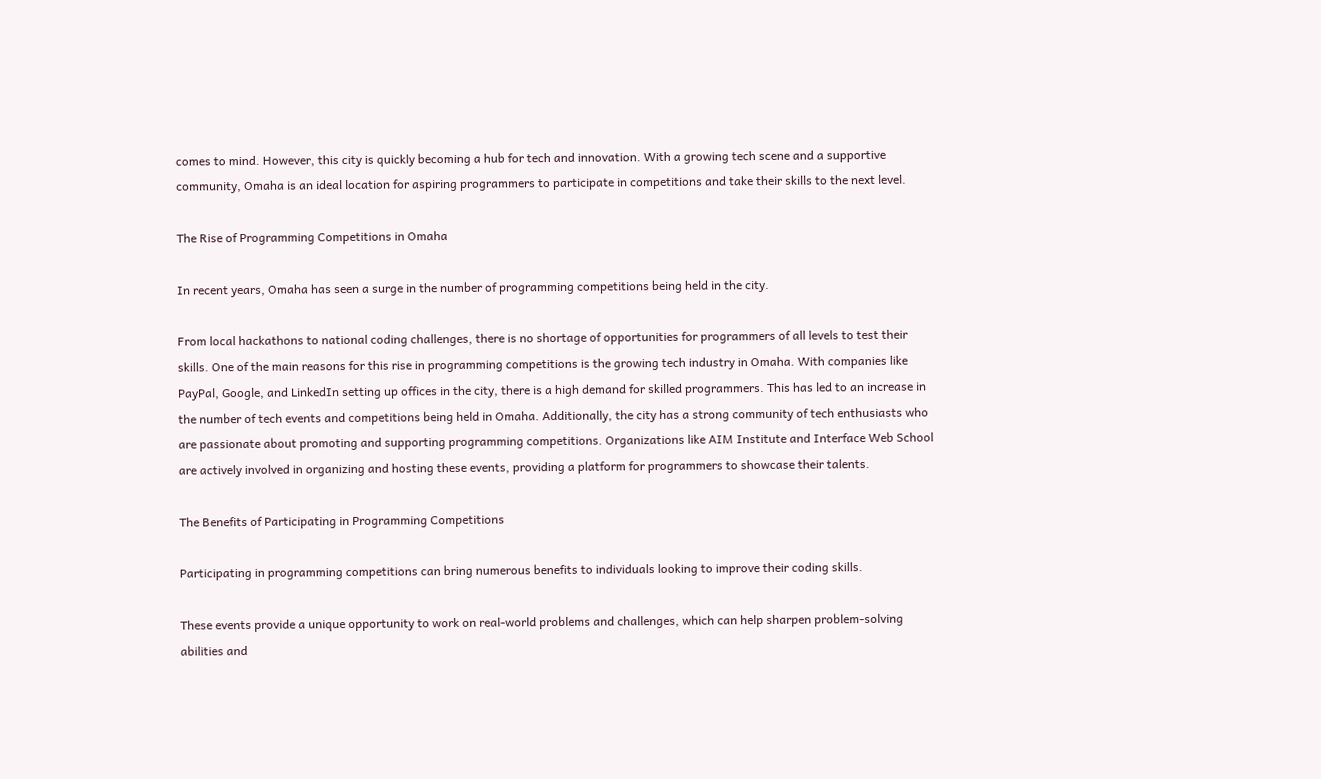comes to mind. However, this city is quickly becoming a hub for tech and innovation. With a growing tech scene and a supportive community, Omaha is an ideal location for aspiring programmers to participate in competitions and take their skills to the next level.

The Rise of Programming Competitions in Omaha

In recent years, Omaha has seen a surge in the number of programming competitions being held in the city.

From local hackathons to national coding challenges, there is no shortage of opportunities for programmers of all levels to test their skills. One of the main reasons for this rise in programming competitions is the growing tech industry in Omaha. With companies like PayPal, Google, and LinkedIn setting up offices in the city, there is a high demand for skilled programmers. This has led to an increase in the number of tech events and competitions being held in Omaha. Additionally, the city has a strong community of tech enthusiasts who are passionate about promoting and supporting programming competitions. Organizations like AIM Institute and Interface Web School are actively involved in organizing and hosting these events, providing a platform for programmers to showcase their talents.

The Benefits of Participating in Programming Competitions

Participating in programming competitions can bring numerous benefits to individuals looking to improve their coding skills.

These events provide a unique opportunity to work on real-world problems and challenges, which can help sharpen problem-solving abilities and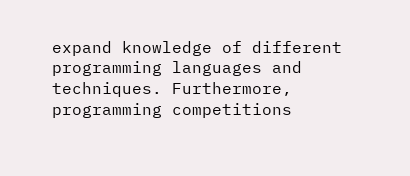expand knowledge of different programming languages and techniques. Furthermore, programming competitions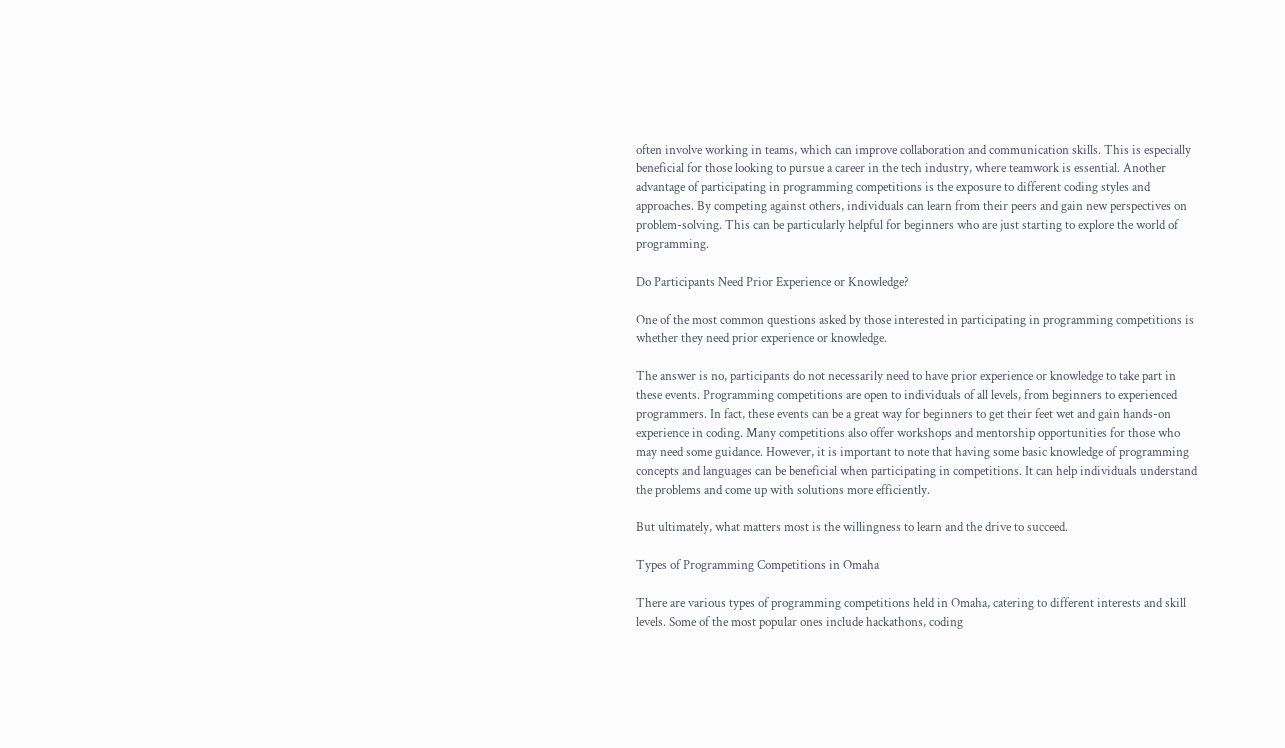often involve working in teams, which can improve collaboration and communication skills. This is especially beneficial for those looking to pursue a career in the tech industry, where teamwork is essential. Another advantage of participating in programming competitions is the exposure to different coding styles and approaches. By competing against others, individuals can learn from their peers and gain new perspectives on problem-solving. This can be particularly helpful for beginners who are just starting to explore the world of programming.

Do Participants Need Prior Experience or Knowledge?

One of the most common questions asked by those interested in participating in programming competitions is whether they need prior experience or knowledge.

The answer is no, participants do not necessarily need to have prior experience or knowledge to take part in these events. Programming competitions are open to individuals of all levels, from beginners to experienced programmers. In fact, these events can be a great way for beginners to get their feet wet and gain hands-on experience in coding. Many competitions also offer workshops and mentorship opportunities for those who may need some guidance. However, it is important to note that having some basic knowledge of programming concepts and languages can be beneficial when participating in competitions. It can help individuals understand the problems and come up with solutions more efficiently.

But ultimately, what matters most is the willingness to learn and the drive to succeed.

Types of Programming Competitions in Omaha

There are various types of programming competitions held in Omaha, catering to different interests and skill levels. Some of the most popular ones include hackathons, coding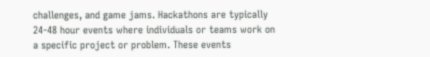challenges, and game jams. Hackathons are typically 24-48 hour events where individuals or teams work on a specific project or problem. These events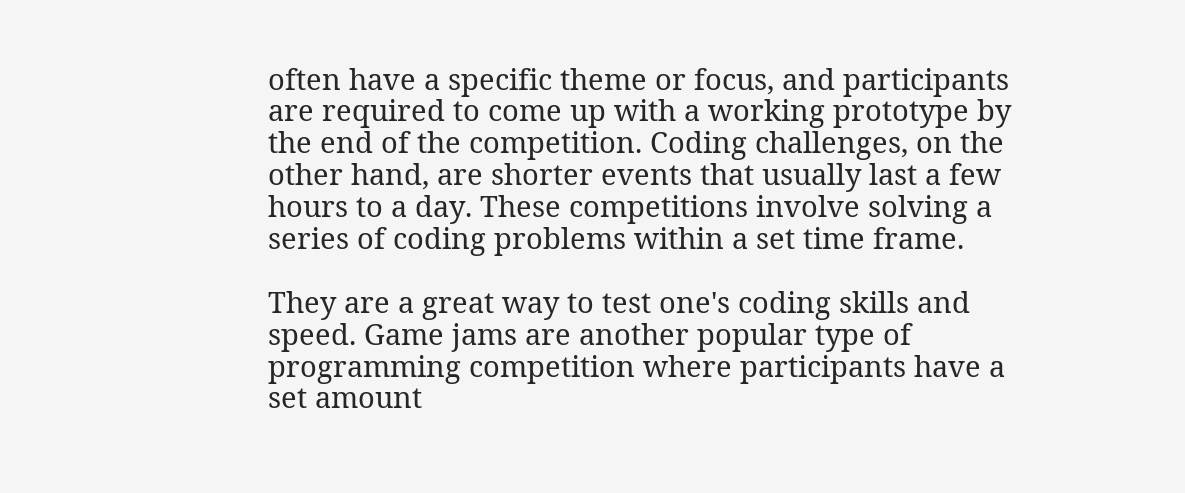often have a specific theme or focus, and participants are required to come up with a working prototype by the end of the competition. Coding challenges, on the other hand, are shorter events that usually last a few hours to a day. These competitions involve solving a series of coding problems within a set time frame.

They are a great way to test one's coding skills and speed. Game jams are another popular type of programming competition where participants have a set amount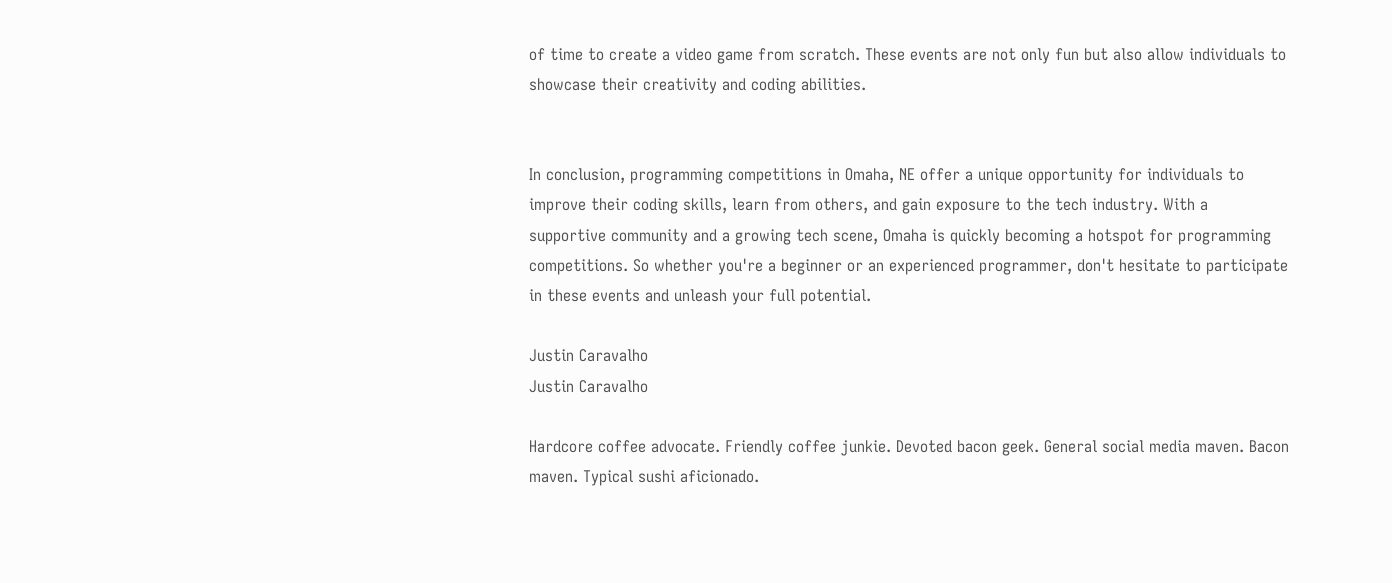of time to create a video game from scratch. These events are not only fun but also allow individuals to showcase their creativity and coding abilities.


In conclusion, programming competitions in Omaha, NE offer a unique opportunity for individuals to improve their coding skills, learn from others, and gain exposure to the tech industry. With a supportive community and a growing tech scene, Omaha is quickly becoming a hotspot for programming competitions. So whether you're a beginner or an experienced programmer, don't hesitate to participate in these events and unleash your full potential.

Justin Caravalho
Justin Caravalho

Hardcore coffee advocate. Friendly coffee junkie. Devoted bacon geek. General social media maven. Bacon maven. Typical sushi aficionado.